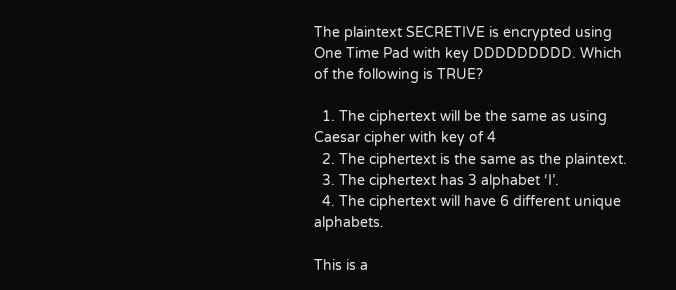The plaintext SECRETIVE is encrypted using One Time Pad with key DDDDDDDDD. Which of the following is TRUE?

  1. The ciphertext will be the same as using Caesar cipher with key of 4
  2. The ciphertext is the same as the plaintext.
  3. The ciphertext has 3 alphabet ‘I’.
  4. The ciphertext will have 6 different unique alphabets.

This is a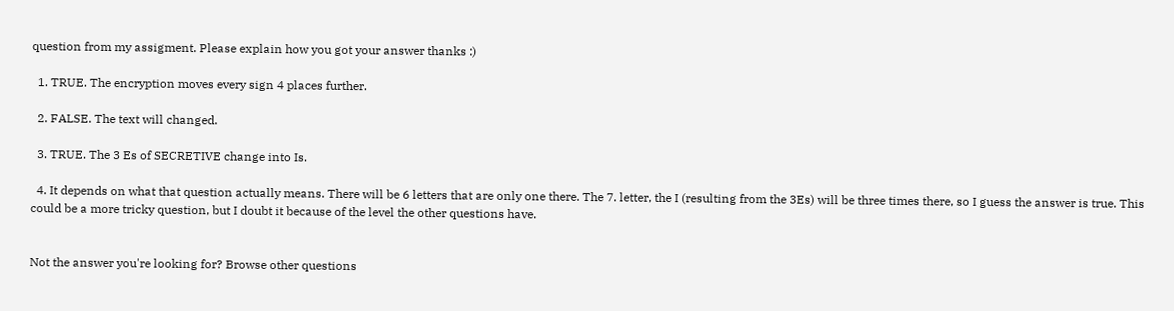question from my assigment. Please explain how you got your answer thanks :)

  1. TRUE. The encryption moves every sign 4 places further.

  2. FALSE. The text will changed.

  3. TRUE. The 3 Es of SECRETIVE change into Is.

  4. It depends on what that question actually means. There will be 6 letters that are only one there. The 7. letter, the I (resulting from the 3Es) will be three times there, so I guess the answer is true. This could be a more tricky question, but I doubt it because of the level the other questions have.


Not the answer you're looking for? Browse other questions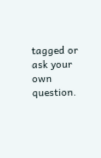tagged or ask your own question.